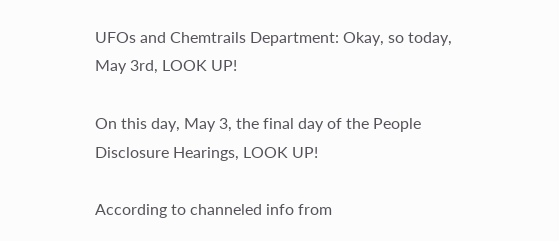UFOs and Chemtrails Department: Okay, so today, May 3rd, LOOK UP!

On this day, May 3, the final day of the People Disclosure Hearings, LOOK UP!

According to channeled info from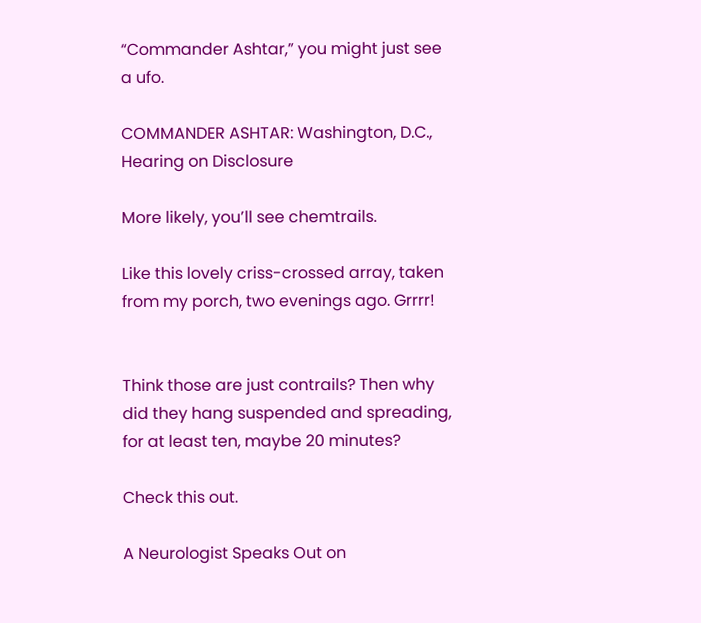“Commander Ashtar,” you might just see a ufo.

COMMANDER ASHTAR: Washington, D.C., Hearing on Disclosure

More likely, you’ll see chemtrails.

Like this lovely criss-crossed array, taken from my porch, two evenings ago. Grrrr!


Think those are just contrails? Then why did they hang suspended and spreading, for at least ten, maybe 20 minutes?

Check this out.

A Neurologist Speaks Out on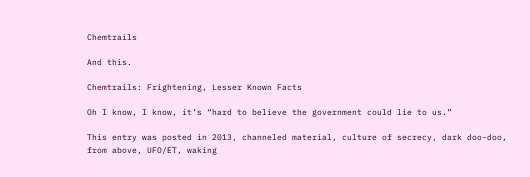Chemtrails

And this.

Chemtrails: Frightening, Lesser Known Facts

Oh I know, I know, it’s “hard to believe the government could lie to us.”

This entry was posted in 2013, channeled material, culture of secrecy, dark doo-doo, from above, UFO/ET, waking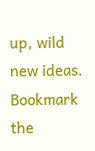up, wild new ideas. Bookmark the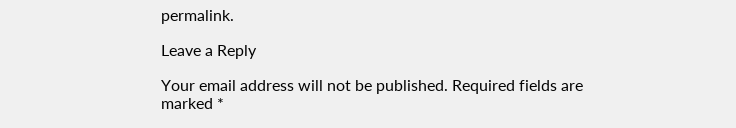permalink.

Leave a Reply

Your email address will not be published. Required fields are marked *